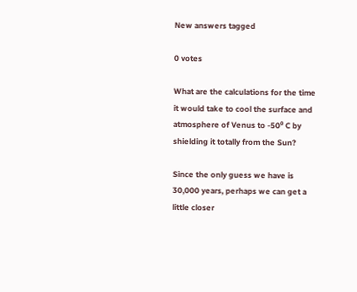New answers tagged

0 votes

What are the calculations for the time it would take to cool the surface and atmosphere of Venus to -50⁰ C by shielding it totally from the Sun?

Since the only guess we have is 30,000 years, perhaps we can get a little closer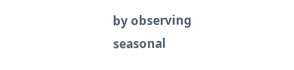by observing seasonal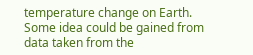temperature change on Earth. Some idea could be gained from data taken from the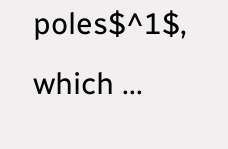poles$^1$, which ...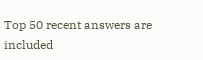Top 50 recent answers are included